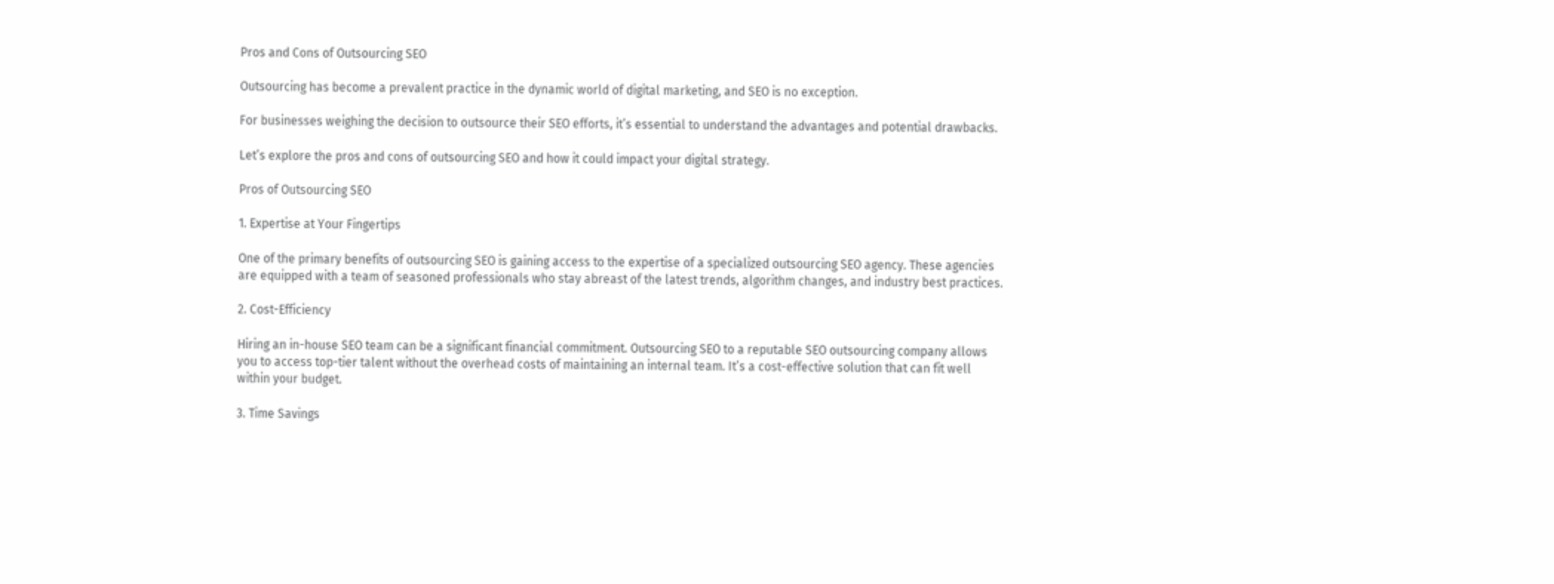Pros and Cons of Outsourcing SEO

Outsourcing has become a prevalent practice in the dynamic world of digital marketing, and SEO is no exception.

For businesses weighing the decision to outsource their SEO efforts, it’s essential to understand the advantages and potential drawbacks.

Let’s explore the pros and cons of outsourcing SEO and how it could impact your digital strategy.

Pros of Outsourcing SEO

1. Expertise at Your Fingertips

One of the primary benefits of outsourcing SEO is gaining access to the expertise of a specialized outsourcing SEO agency. These agencies are equipped with a team of seasoned professionals who stay abreast of the latest trends, algorithm changes, and industry best practices.

2. Cost-Efficiency

Hiring an in-house SEO team can be a significant financial commitment. Outsourcing SEO to a reputable SEO outsourcing company allows you to access top-tier talent without the overhead costs of maintaining an internal team. It’s a cost-effective solution that can fit well within your budget.

3. Time Savings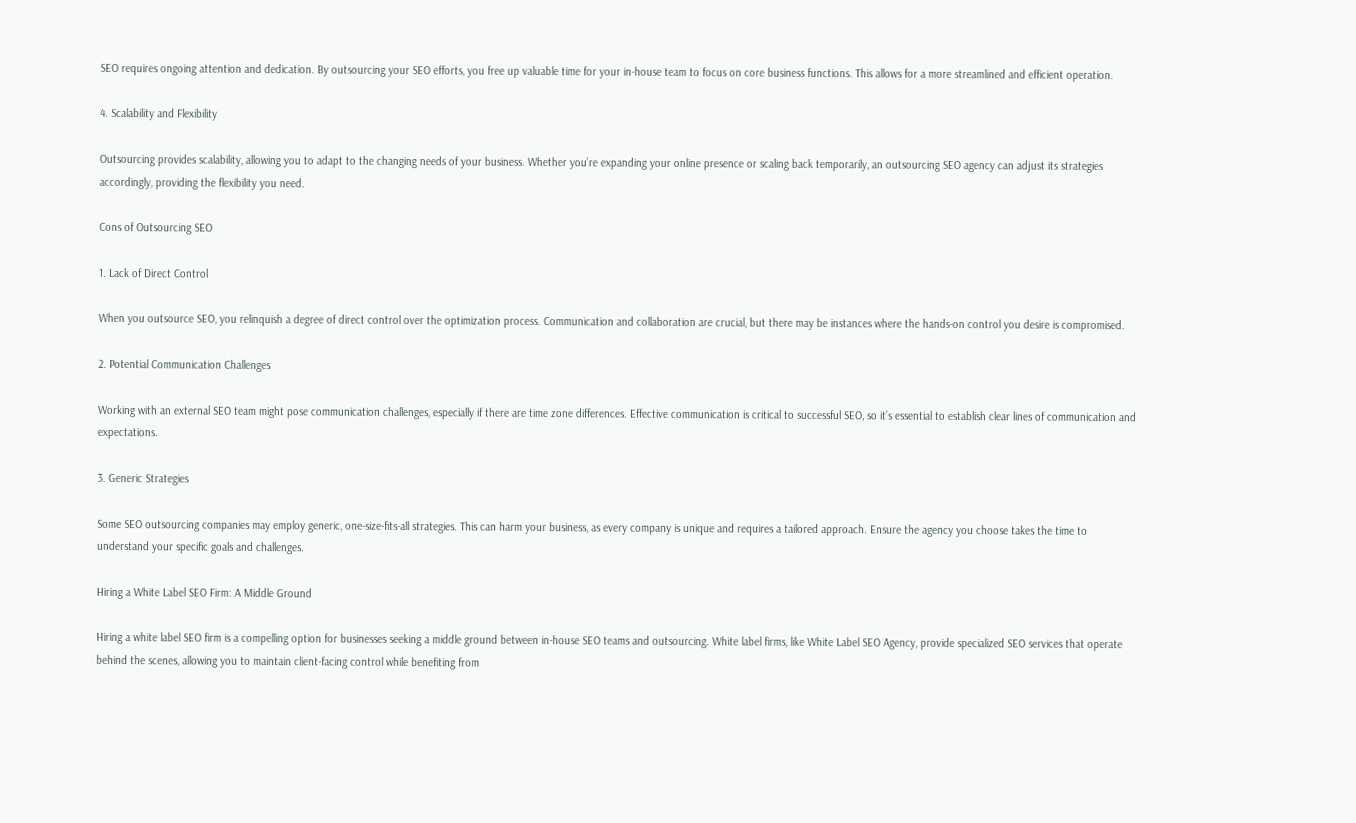SEO requires ongoing attention and dedication. By outsourcing your SEO efforts, you free up valuable time for your in-house team to focus on core business functions. This allows for a more streamlined and efficient operation.

4. Scalability and Flexibility

Outsourcing provides scalability, allowing you to adapt to the changing needs of your business. Whether you’re expanding your online presence or scaling back temporarily, an outsourcing SEO agency can adjust its strategies accordingly, providing the flexibility you need.

Cons of Outsourcing SEO

1. Lack of Direct Control

When you outsource SEO, you relinquish a degree of direct control over the optimization process. Communication and collaboration are crucial, but there may be instances where the hands-on control you desire is compromised.

2. Potential Communication Challenges

Working with an external SEO team might pose communication challenges, especially if there are time zone differences. Effective communication is critical to successful SEO, so it’s essential to establish clear lines of communication and expectations.

3. Generic Strategies

Some SEO outsourcing companies may employ generic, one-size-fits-all strategies. This can harm your business, as every company is unique and requires a tailored approach. Ensure the agency you choose takes the time to understand your specific goals and challenges.

Hiring a White Label SEO Firm: A Middle Ground

Hiring a white label SEO firm is a compelling option for businesses seeking a middle ground between in-house SEO teams and outsourcing. White label firms, like White Label SEO Agency, provide specialized SEO services that operate behind the scenes, allowing you to maintain client-facing control while benefiting from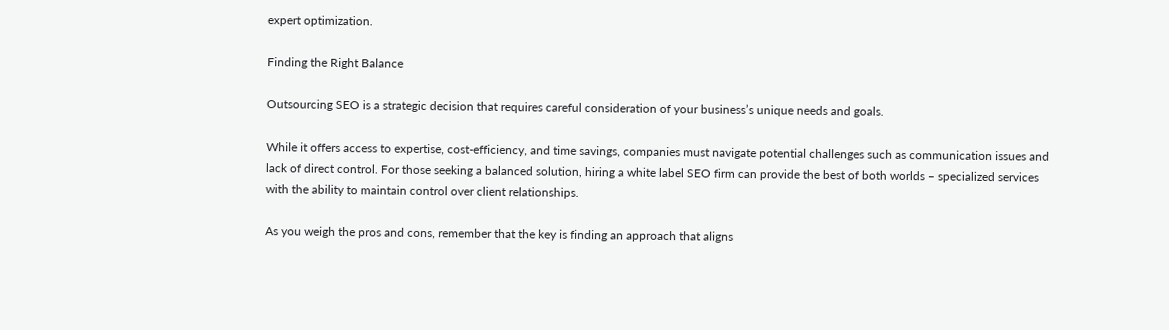expert optimization.

Finding the Right Balance

Outsourcing SEO is a strategic decision that requires careful consideration of your business’s unique needs and goals.

While it offers access to expertise, cost-efficiency, and time savings, companies must navigate potential challenges such as communication issues and lack of direct control. For those seeking a balanced solution, hiring a white label SEO firm can provide the best of both worlds – specialized services with the ability to maintain control over client relationships.

As you weigh the pros and cons, remember that the key is finding an approach that aligns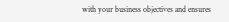with your business objectives and ensures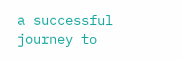a successful journey to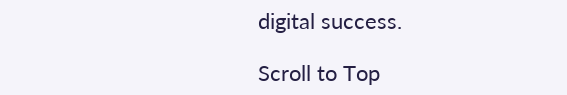digital success.

Scroll to Top